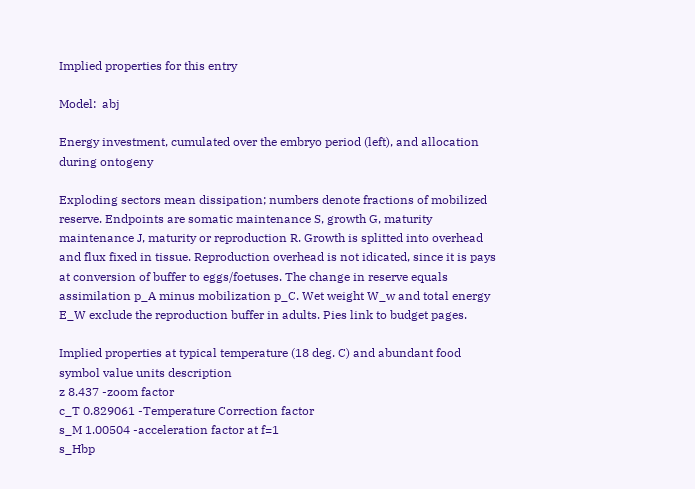Implied properties for this entry

Model:  abj

Energy investment, cumulated over the embryo period (left), and allocation during ontogeny

Exploding sectors mean dissipation; numbers denote fractions of mobilized reserve. Endpoints are somatic maintenance S, growth G, maturity maintenance J, maturity or reproduction R. Growth is splitted into overhead and flux fixed in tissue. Reproduction overhead is not idicated, since it is pays at conversion of buffer to eggs/foetuses. The change in reserve equals assimilation p_A minus mobilization p_C. Wet weight W_w and total energy E_W exclude the reproduction buffer in adults. Pies link to budget pages.

Implied properties at typical temperature (18 deg. C) and abundant food
symbol value units description
z 8.437 -zoom factor
c_T 0.829061 -Temperature Correction factor
s_M 1.00504 -acceleration factor at f=1
s_Hbp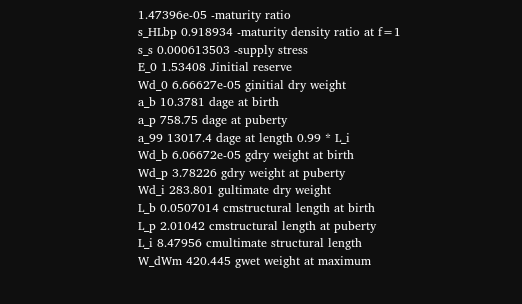1.47396e-05 -maturity ratio
s_HLbp 0.918934 -maturity density ratio at f=1
s_s 0.000613503 -supply stress
E_0 1.53408 Jinitial reserve
Wd_0 6.66627e-05 ginitial dry weight
a_b 10.3781 dage at birth
a_p 758.75 dage at puberty
a_99 13017.4 dage at length 0.99 * L_i
Wd_b 6.06672e-05 gdry weight at birth
Wd_p 3.78226 gdry weight at puberty
Wd_i 283.801 gultimate dry weight
L_b 0.0507014 cmstructural length at birth
L_p 2.01042 cmstructural length at puberty
L_i 8.47956 cmultimate structural length
W_dWm 420.445 gwet weight at maximum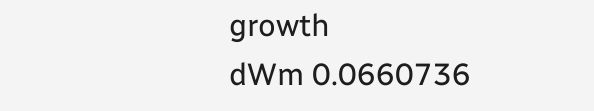growth
dWm 0.0660736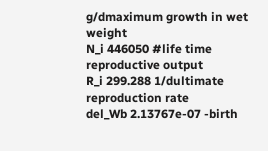g/dmaximum growth in wet weight
N_i 446050 #life time reproductive output
R_i 299.288 1/dultimate reproduction rate
del_Wb 2.13767e-07 -birth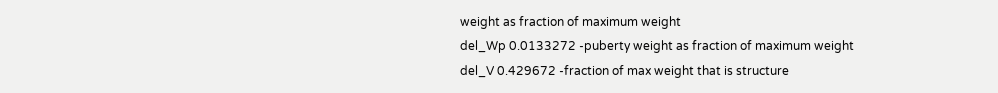weight as fraction of maximum weight
del_Wp 0.0133272 -puberty weight as fraction of maximum weight
del_V 0.429672 -fraction of max weight that is structure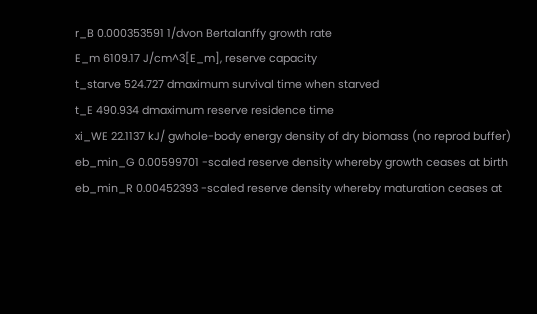r_B 0.000353591 1/dvon Bertalanffy growth rate
E_m 6109.17 J/cm^3[E_m], reserve capacity
t_starve 524.727 dmaximum survival time when starved
t_E 490.934 dmaximum reserve residence time
xi_WE 22.1137 kJ/ gwhole-body energy density of dry biomass (no reprod buffer)
eb_min_G 0.00599701 -scaled reserve density whereby growth ceases at birth
eb_min_R 0.00452393 -scaled reserve density whereby maturation ceases at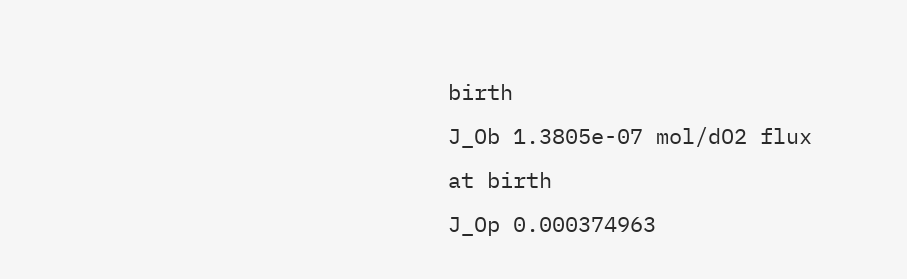birth
J_Ob 1.3805e-07 mol/dO2 flux at birth
J_Op 0.000374963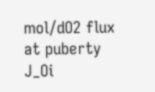mol/dO2 flux at puberty
J_Oi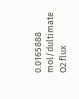0.0165888 mol/dultimate O2 flux